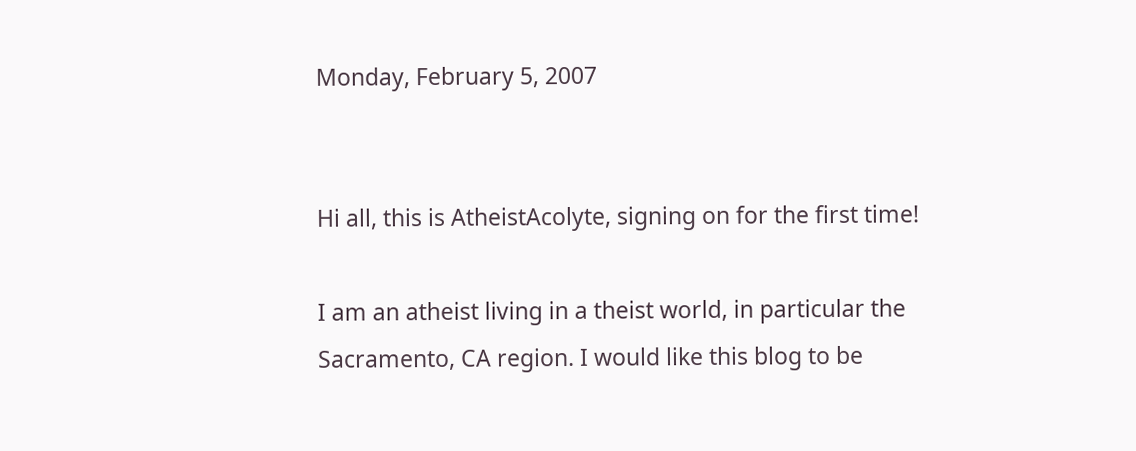Monday, February 5, 2007


Hi all, this is AtheistAcolyte, signing on for the first time!

I am an atheist living in a theist world, in particular the Sacramento, CA region. I would like this blog to be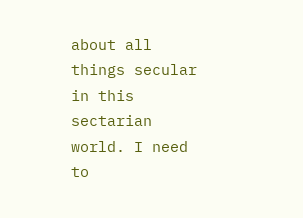about all things secular in this sectarian world. I need to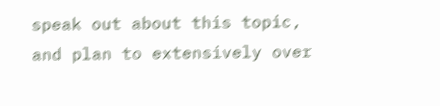speak out about this topic, and plan to extensively over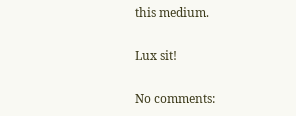this medium.

Lux sit!

No comments: